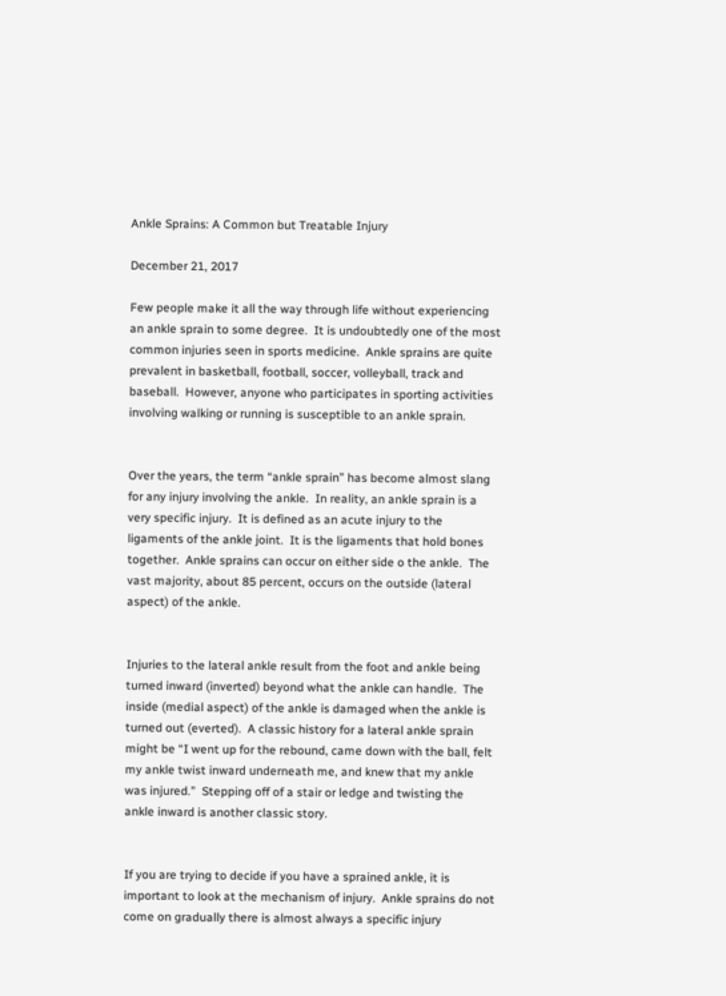Ankle Sprains: A Common but Treatable Injury

December 21, 2017

Few people make it all the way through life without experiencing an ankle sprain to some degree.  It is undoubtedly one of the most common injuries seen in sports medicine.  Ankle sprains are quite prevalent in basketball, football, soccer, volleyball, track and baseball.  However, anyone who participates in sporting activities involving walking or running is susceptible to an ankle sprain.


Over the years, the term “ankle sprain” has become almost slang for any injury involving the ankle.  In reality, an ankle sprain is a very specific injury.  It is defined as an acute injury to the ligaments of the ankle joint.  It is the ligaments that hold bones together.  Ankle sprains can occur on either side o the ankle.  The vast majority, about 85 percent, occurs on the outside (lateral aspect) of the ankle.


Injuries to the lateral ankle result from the foot and ankle being turned inward (inverted) beyond what the ankle can handle.  The inside (medial aspect) of the ankle is damaged when the ankle is turned out (everted).  A classic history for a lateral ankle sprain might be “I went up for the rebound, came down with the ball, felt my ankle twist inward underneath me, and knew that my ankle was injured.”  Stepping off of a stair or ledge and twisting the ankle inward is another classic story.


If you are trying to decide if you have a sprained ankle, it is important to look at the mechanism of injury.  Ankle sprains do not come on gradually there is almost always a specific injury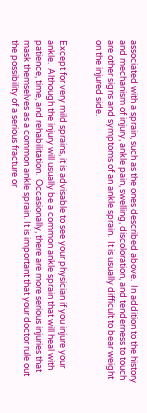associated with a sprain, such as the ones described above.  In addition to the history and mechanism of injury, ankle pain, swelling, discoloration, and tenderness to touch are other signs and symptoms of an ankle sprain.  It is usually difficult to bear weight on the injured side.


Except for very mild sprains, it is advisable to see your physician if you injure your ankle.  Although the injury will usually be a common ankle sprain that will heal with patience, time, and rehabilitation.  Occasionally, there are more serious injuries that mask themselves as a common ankle sprain. It is important that your doctor rule out the possibility of a serious fracture or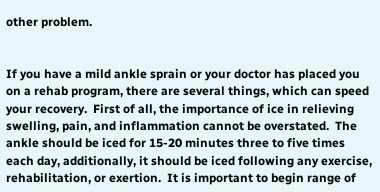other problem.


If you have a mild ankle sprain or your doctor has placed you on a rehab program, there are several things, which can speed your recovery.  First of all, the importance of ice in relieving swelling, pain, and inflammation cannot be overstated.  The ankle should be iced for 15-20 minutes three to five times each day, additionally, it should be iced following any exercise, rehabilitation, or exertion.  It is important to begin range of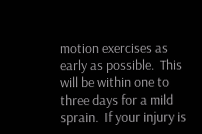motion exercises as early as possible.  This will be within one to three days for a mild sprain.  If your injury is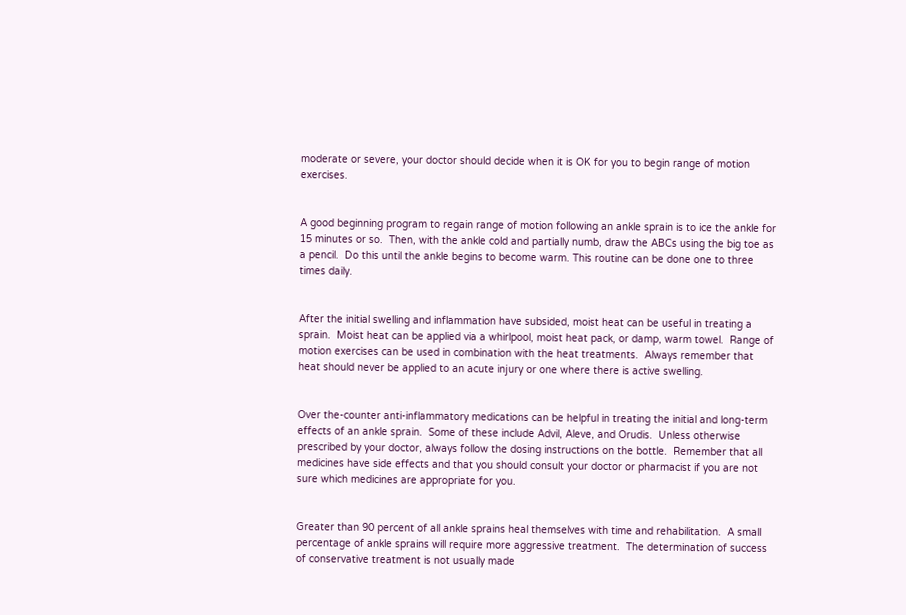moderate or severe, your doctor should decide when it is OK for you to begin range of motion exercises.


A good beginning program to regain range of motion following an ankle sprain is to ice the ankle for 15 minutes or so.  Then, with the ankle cold and partially numb, draw the ABCs using the big toe as a pencil.  Do this until the ankle begins to become warm. This routine can be done one to three times daily.


After the initial swelling and inflammation have subsided, moist heat can be useful in treating a sprain.  Moist heat can be applied via a whirlpool, moist heat pack, or damp, warm towel.  Range of motion exercises can be used in combination with the heat treatments.  Always remember that heat should never be applied to an acute injury or one where there is active swelling.


Over the-counter anti-inflammatory medications can be helpful in treating the initial and long-term effects of an ankle sprain.  Some of these include Advil, Aleve, and Orudis.  Unless otherwise prescribed by your doctor, always follow the dosing instructions on the bottle.  Remember that all medicines have side effects and that you should consult your doctor or pharmacist if you are not sure which medicines are appropriate for you.


Greater than 90 percent of all ankle sprains heal themselves with time and rehabilitation.  A small percentage of ankle sprains will require more aggressive treatment.  The determination of success of conservative treatment is not usually made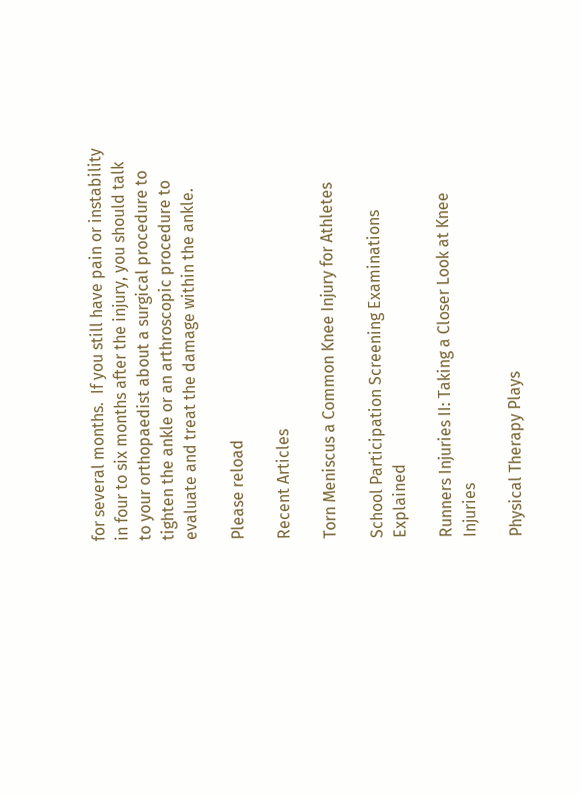for several months.  If you still have pain or instability in four to six months after the injury, you should talk to your orthopaedist about a surgical procedure to tighten the ankle or an arthroscopic procedure to evaluate and treat the damage within the ankle.

Please reload

Recent Articles

Torn Meniscus a Common Knee Injury for Athletes

School Participation Screening Examinations Explained

Runners Injuries II: Taking a Closer Look at Knee Injuries

Physical Therapy Plays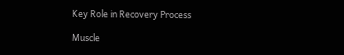Key Role in Recovery Process

Muscle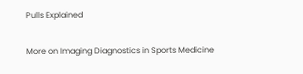Pulls Explained

More on Imaging Diagnostics in Sports Medicine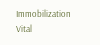Immobilization Vital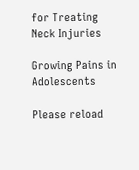for Treating Neck Injuries

Growing Pains in Adolescents

Please reload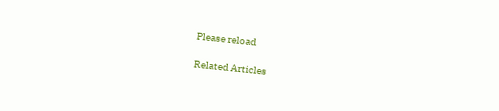Please reload

Related Articles